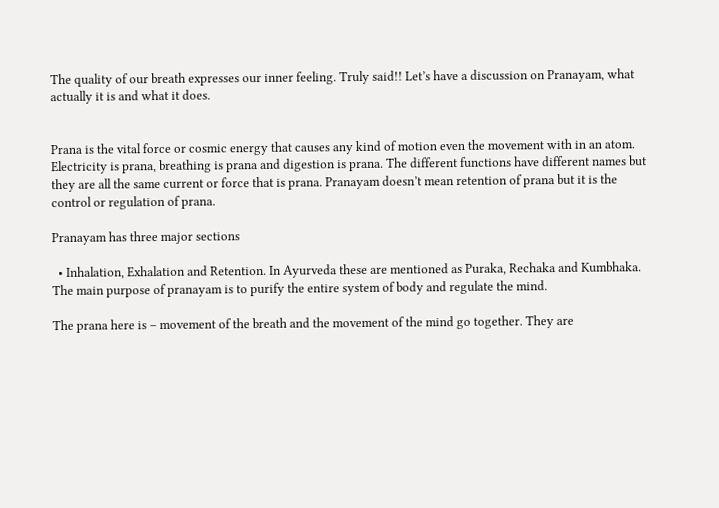The quality of our breath expresses our inner feeling. Truly said!! Let’s have a discussion on Pranayam, what actually it is and what it does.


Prana is the vital force or cosmic energy that causes any kind of motion even the movement with in an atom. Electricity is prana, breathing is prana and digestion is prana. The different functions have different names but they are all the same current or force that is prana. Pranayam doesn’t mean retention of prana but it is the control or regulation of prana.

Pranayam has three major sections

  • Inhalation, Exhalation and Retention. In Ayurveda these are mentioned as Puraka, Rechaka and Kumbhaka. The main purpose of pranayam is to purify the entire system of body and regulate the mind.

The prana here is – movement of the breath and the movement of the mind go together. They are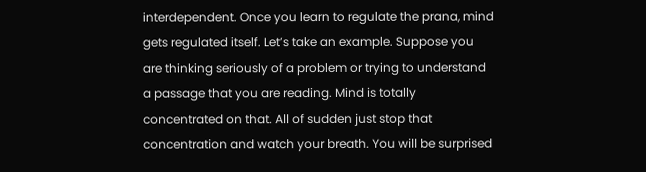interdependent. Once you learn to regulate the prana, mind gets regulated itself. Let’s take an example. Suppose you are thinking seriously of a problem or trying to understand a passage that you are reading. Mind is totally concentrated on that. All of sudden just stop that concentration and watch your breath. You will be surprised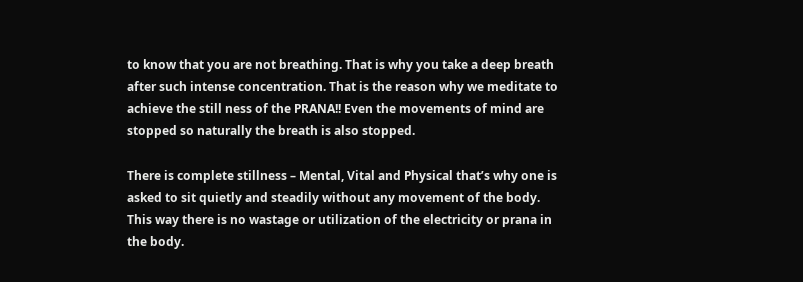to know that you are not breathing. That is why you take a deep breath after such intense concentration. That is the reason why we meditate to achieve the still ness of the PRANA!! Even the movements of mind are stopped so naturally the breath is also stopped.

There is complete stillness – Mental, Vital and Physical that’s why one is asked to sit quietly and steadily without any movement of the body. This way there is no wastage or utilization of the electricity or prana in the body.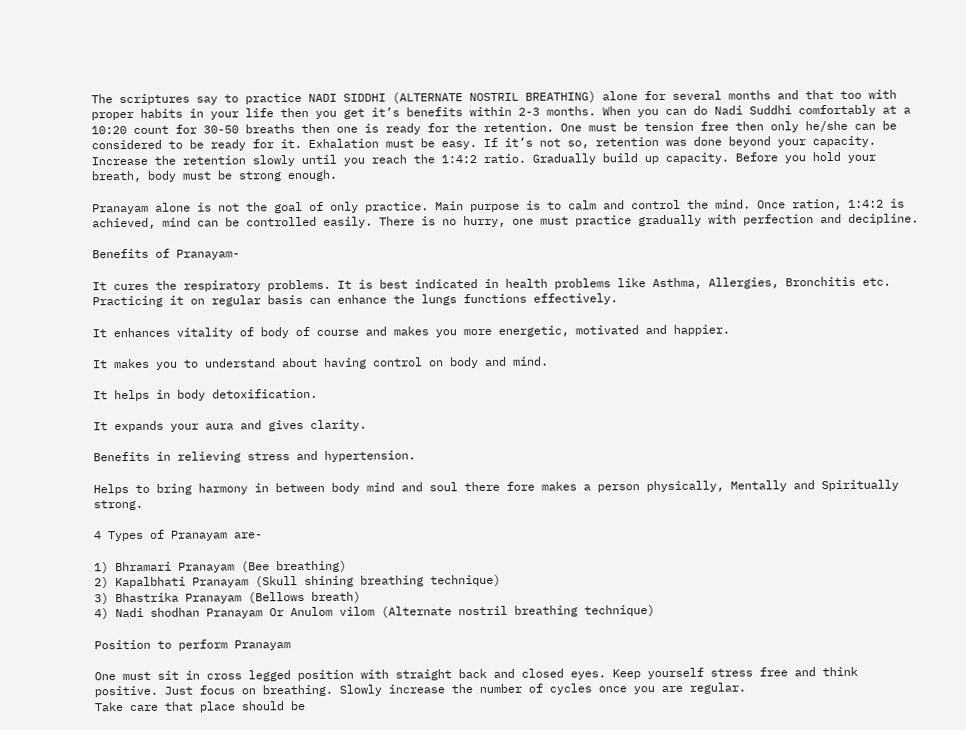The scriptures say to practice NADI SIDDHI (ALTERNATE NOSTRIL BREATHING) alone for several months and that too with proper habits in your life then you get it’s benefits within 2-3 months. When you can do Nadi Suddhi comfortably at a 10:20 count for 30-50 breaths then one is ready for the retention. One must be tension free then only he/she can be considered to be ready for it. Exhalation must be easy. If it’s not so, retention was done beyond your capacity. Increase the retention slowly until you reach the 1:4:2 ratio. Gradually build up capacity. Before you hold your breath, body must be strong enough.

Pranayam alone is not the goal of only practice. Main purpose is to calm and control the mind. Once ration, 1:4:2 is achieved, mind can be controlled easily. There is no hurry, one must practice gradually with perfection and decipline.

Benefits of Pranayam-

It cures the respiratory problems. It is best indicated in health problems like Asthma, Allergies, Bronchitis etc. Practicing it on regular basis can enhance the lungs functions effectively.

It enhances vitality of body of course and makes you more energetic, motivated and happier.

It makes you to understand about having control on body and mind.

It helps in body detoxification.

It expands your aura and gives clarity.

Benefits in relieving stress and hypertension.

Helps to bring harmony in between body mind and soul there fore makes a person physically, Mentally and Spiritually strong.

4 Types of Pranayam are-

1) Bhramari Pranayam (Bee breathing)
2) Kapalbhati Pranayam (Skull shining breathing technique)
3) Bhastrika Pranayam (Bellows breath)
4) Nadi shodhan Pranayam Or Anulom vilom (Alternate nostril breathing technique)

Position to perform Pranayam

One must sit in cross legged position with straight back and closed eyes. Keep yourself stress free and think positive. Just focus on breathing. Slowly increase the number of cycles once you are regular.
Take care that place should be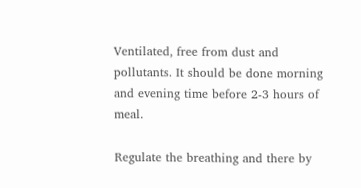Ventilated, free from dust and pollutants. It should be done morning and evening time before 2-3 hours of meal.

Regulate the breathing and there by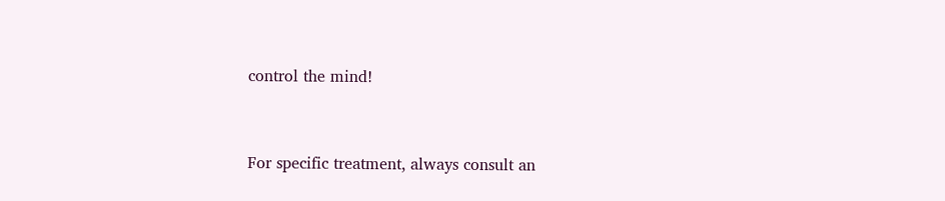control the mind!


For specific treatment, always consult an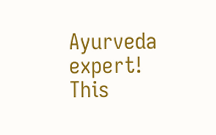Ayurveda expert!
This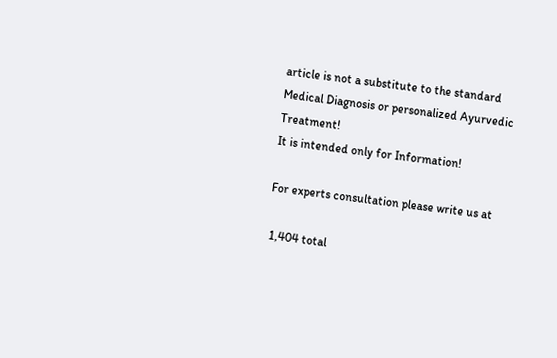article is not a substitute to the standard Medical Diagnosis or personalized Ayurvedic Treatment!
It is intended only for Information!

For experts consultation please write us at

 1,404 total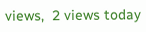views,  2 views today